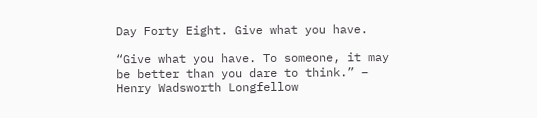Day Forty Eight. Give what you have.

“Give what you have. To someone, it may be better than you dare to think.” – Henry Wadsworth Longfellow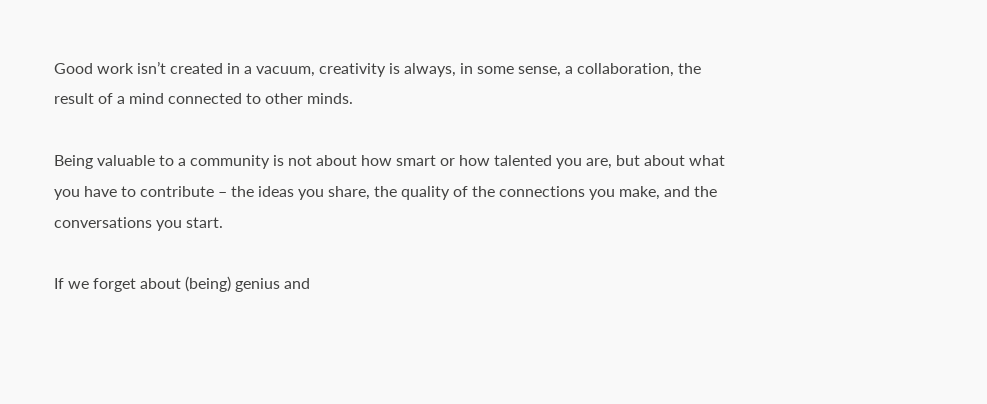Good work isn’t created in a vacuum, creativity is always, in some sense, a collaboration, the result of a mind connected to other minds.

Being valuable to a community is not about how smart or how talented you are, but about what you have to contribute – the ideas you share, the quality of the connections you make, and the conversations you start.

If we forget about (being) genius and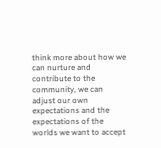think more about how we can nurture and contribute to the community, we can adjust our own expectations and the expectations of the worlds we want to accept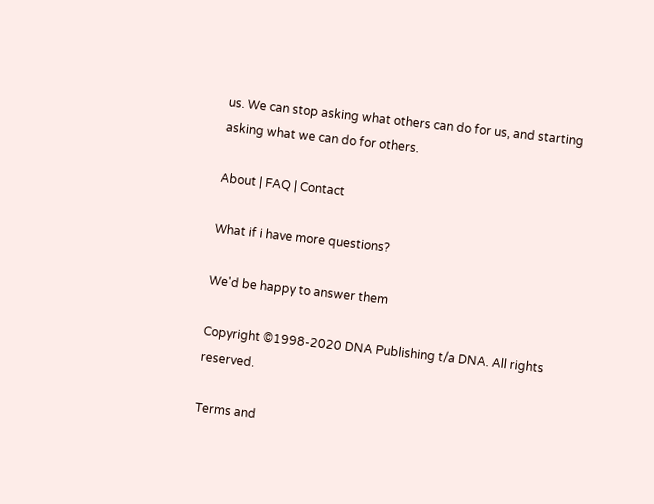us. We can stop asking what others can do for us, and starting asking what we can do for others.

About | FAQ | Contact

What if i have more questions?

We'd be happy to answer them

Copyright ©1998-2020 DNA Publishing t/a DNA. All rights reserved.

Terms and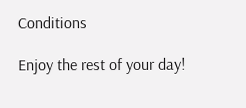Conditions

Enjoy the rest of your day!